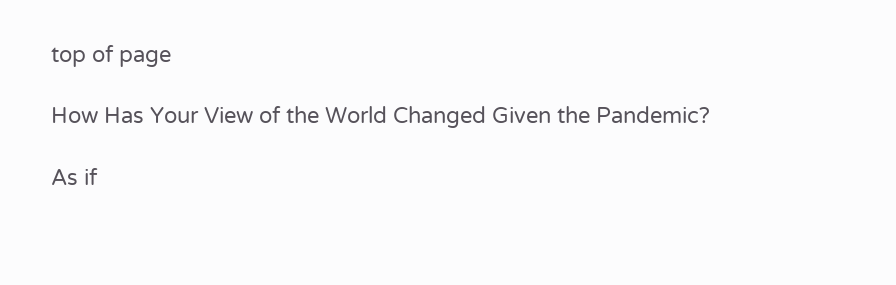top of page

How Has Your View of the World Changed Given the Pandemic?

As if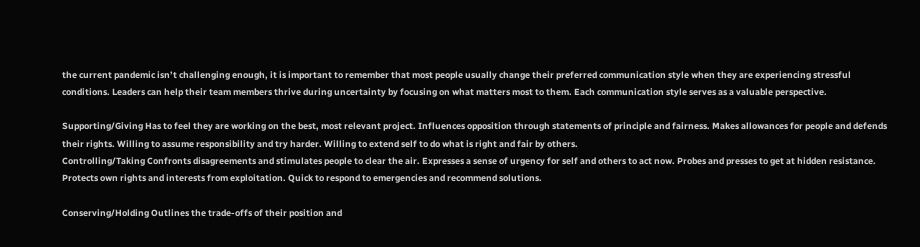the current pandemic isn’t challenging enough, it is important to remember that most people usually change their preferred communication style when they are experiencing stressful conditions. Leaders can help their team members thrive during uncertainty by focusing on what matters most to them. Each communication style serves as a valuable perspective.

Supporting/Giving Has to feel they are working on the best, most relevant project. Influences opposition through statements of principle and fairness. Makes allowances for people and defends their rights. Willing to assume responsibility and try harder. Willing to extend self to do what is right and fair by others.
Controlling/Taking Confronts disagreements and stimulates people to clear the air. Expresses a sense of urgency for self and others to act now. Probes and presses to get at hidden resistance. Protects own rights and interests from exploitation. Quick to respond to emergencies and recommend solutions.

Conserving/Holding Outlines the trade-offs of their position and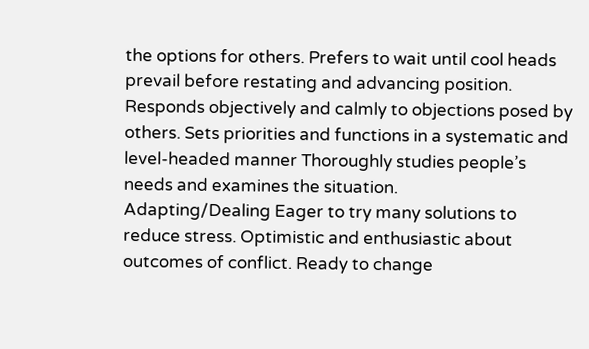the options for others. Prefers to wait until cool heads prevail before restating and advancing position. Responds objectively and calmly to objections posed by others. Sets priorities and functions in a systematic and level-headed manner Thoroughly studies people’s needs and examines the situation.
Adapting/Dealing Eager to try many solutions to reduce stress. Optimistic and enthusiastic about outcomes of conflict. Ready to change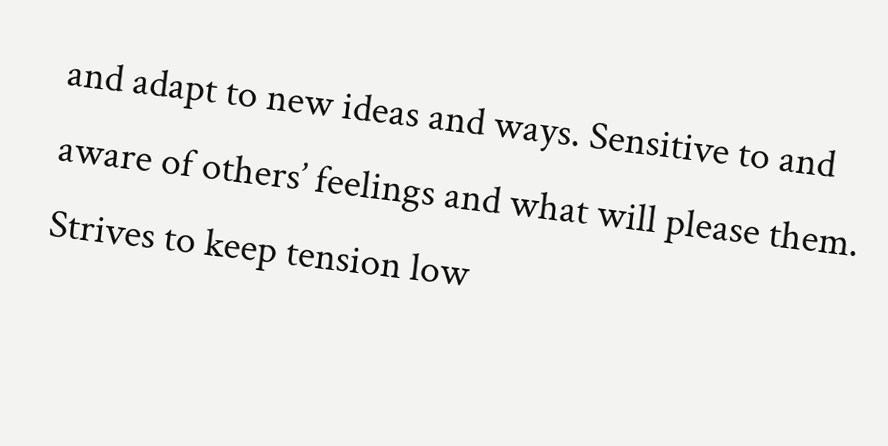and adapt to new ideas and ways. Sensitive to and aware of others’ feelings and what will please them. Strives to keep tension low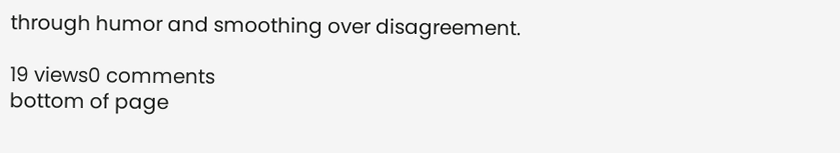through humor and smoothing over disagreement.

19 views0 comments
bottom of page